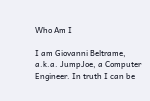Who Am I

I am Giovanni Beltrame, a.k.a. JumpJoe, a Computer Engineer. In truth I can be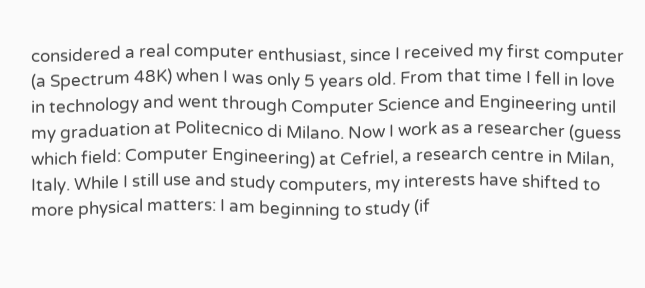considered a real computer enthusiast, since I received my first computer (a Spectrum 48K) when I was only 5 years old. From that time I fell in love in technology and went through Computer Science and Engineering until my graduation at Politecnico di Milano. Now I work as a researcher (guess which field: Computer Engineering) at Cefriel, a research centre in Milan, Italy. While I still use and study computers, my interests have shifted to more physical matters: I am beginning to study (if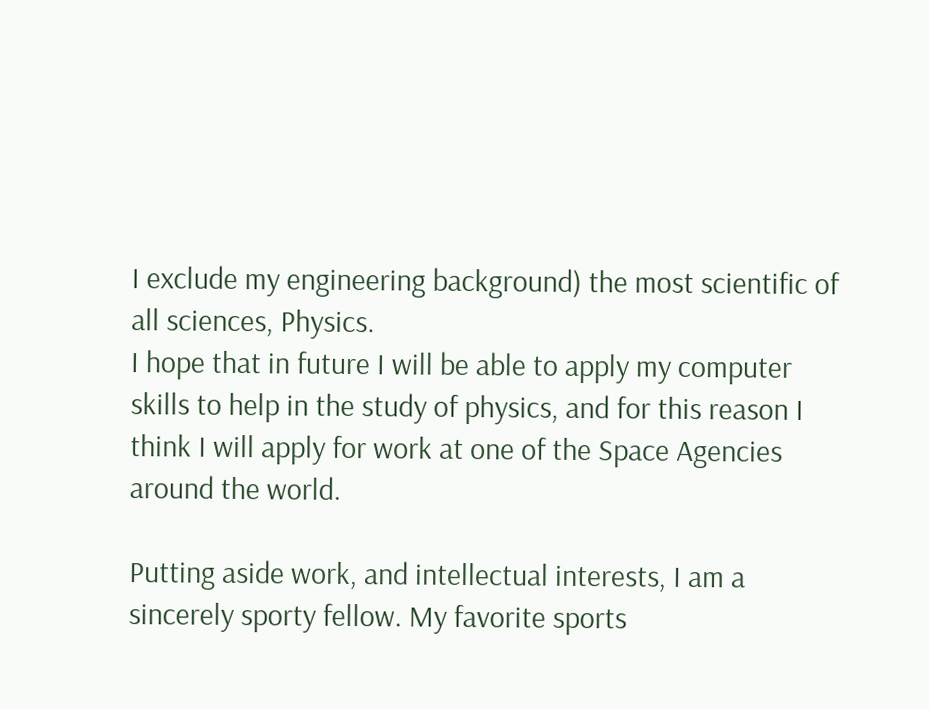I exclude my engineering background) the most scientific of all sciences, Physics.
I hope that in future I will be able to apply my computer skills to help in the study of physics, and for this reason I think I will apply for work at one of the Space Agencies around the world.

Putting aside work, and intellectual interests, I am a sincerely sporty fellow. My favorite sports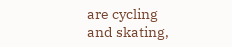are cycling and skating,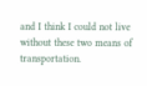and I think I could not live without these two means of transportation.